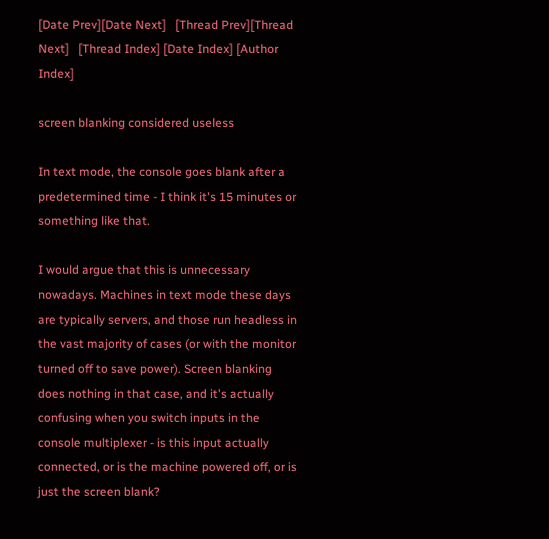[Date Prev][Date Next]   [Thread Prev][Thread Next]   [Thread Index] [Date Index] [Author Index]

screen blanking considered useless

In text mode, the console goes blank after a predetermined time - I think it's 15 minutes or something like that.

I would argue that this is unnecessary nowadays. Machines in text mode these days are typically servers, and those run headless in the vast majority of cases (or with the monitor turned off to save power). Screen blanking does nothing in that case, and it's actually confusing when you switch inputs in the console multiplexer - is this input actually connected, or is the machine powered off, or is just the screen blank?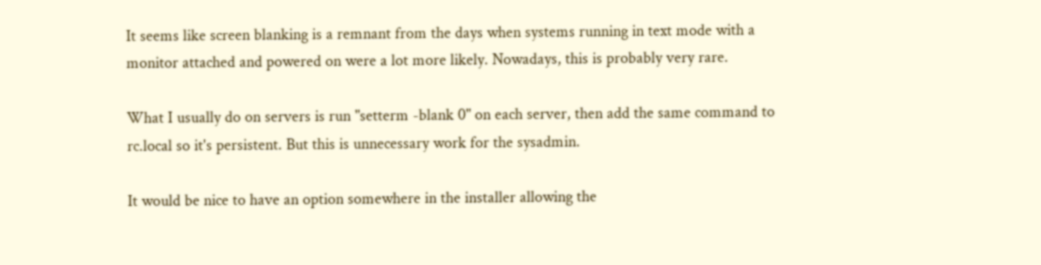It seems like screen blanking is a remnant from the days when systems running in text mode with a monitor attached and powered on were a lot more likely. Nowadays, this is probably very rare.

What I usually do on servers is run "setterm -blank 0" on each server, then add the same command to rc.local so it's persistent. But this is unnecessary work for the sysadmin.

It would be nice to have an option somewhere in the installer allowing the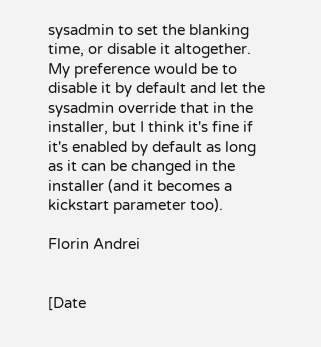sysadmin to set the blanking time, or disable it altogether. My preference would be to disable it by default and let the sysadmin override that in the installer, but I think it's fine if it's enabled by default as long as it can be changed in the installer (and it becomes a kickstart parameter too).

Florin Andrei


[Date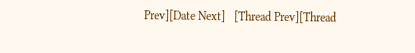Prev][Date Next]   [Thread Prev][Thread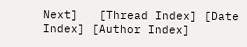Next]   [Thread Index] [Date Index] [Author Index]